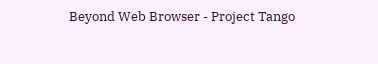Beyond Web Browser - Project Tango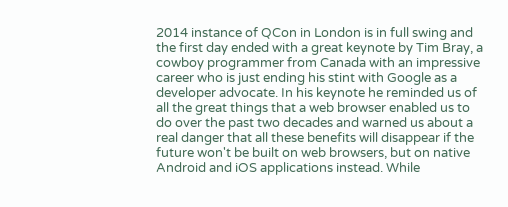2014 instance of QCon in London is in full swing and the first day ended with a great keynote by Tim Bray, a cowboy programmer from Canada with an impressive career who is just ending his stint with Google as a developer advocate. In his keynote he reminded us of all the great things that a web browser enabled us to do over the past two decades and warned us about a real danger that all these benefits will disappear if the future won't be built on web browsers, but on native Android and iOS applications instead. While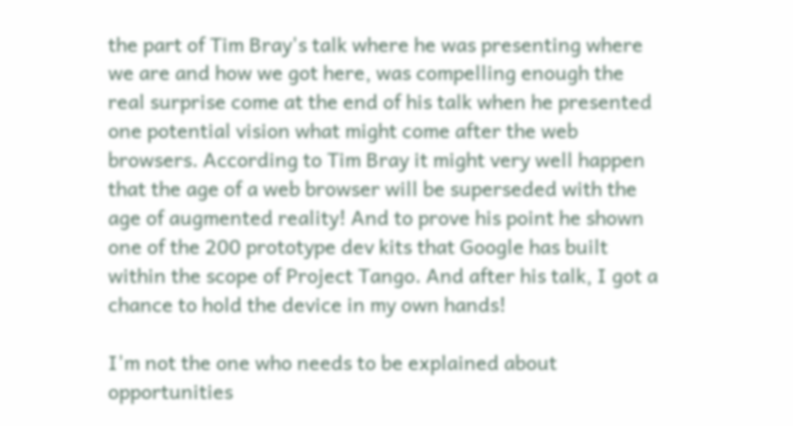the part of Tim Bray's talk where he was presenting where we are and how we got here, was compelling enough the real surprise come at the end of his talk when he presented one potential vision what might come after the web browsers. According to Tim Bray it might very well happen that the age of a web browser will be superseded with the age of augmented reality! And to prove his point he shown one of the 200 prototype dev kits that Google has built within the scope of Project Tango. And after his talk, I got a chance to hold the device in my own hands!

I'm not the one who needs to be explained about opportunities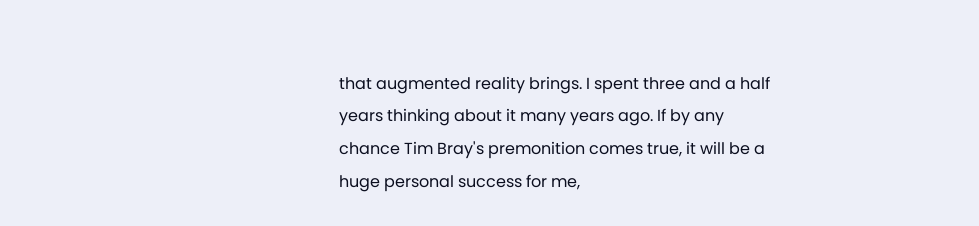that augmented reality brings. I spent three and a half years thinking about it many years ago. If by any chance Tim Bray's premonition comes true, it will be a huge personal success for me,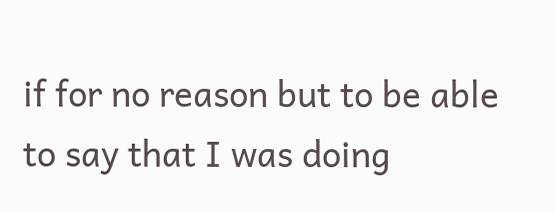if for no reason but to be able to say that I was doing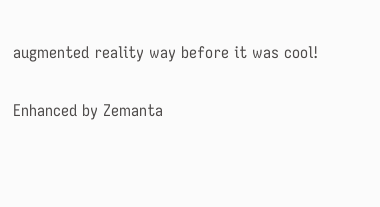augmented reality way before it was cool!

Enhanced by Zemanta